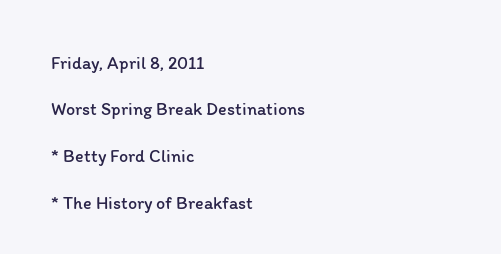Friday, April 8, 2011

Worst Spring Break Destinations

* Betty Ford Clinic

* The History of Breakfast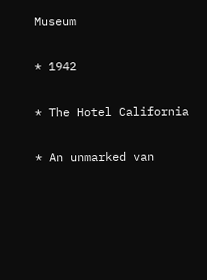Museum

* 1942

* The Hotel California

* An unmarked van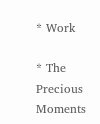* Work

* The Precious Moments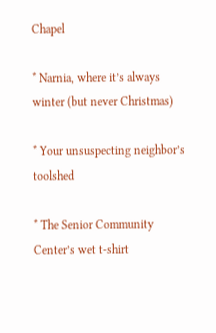Chapel

* Narnia, where it’s always winter (but never Christmas)

* Your unsuspecting neighbor’s toolshed

* The Senior Community Center’s wet t-shirt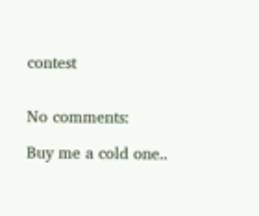contest


No comments:

Buy me a cold one..